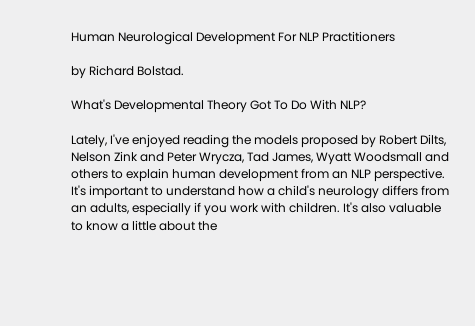Human Neurological Development For NLP Practitioners

by Richard Bolstad.

What's Developmental Theory Got To Do With NLP?

Lately, I've enjoyed reading the models proposed by Robert Dilts, Nelson Zink and Peter Wrycza, Tad James, Wyatt Woodsmall and others to explain human development from an NLP perspective. It's important to understand how a child's neurology differs from an adults, especially if you work with children. It's also valuable to know a little about the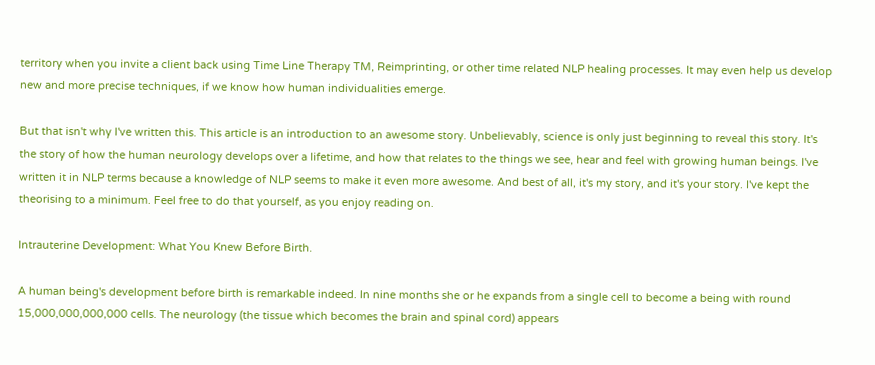territory when you invite a client back using Time Line Therapy TM, Reimprinting, or other time related NLP healing processes. It may even help us develop new and more precise techniques, if we know how human individualities emerge.

But that isn't why I've written this. This article is an introduction to an awesome story. Unbelievably, science is only just beginning to reveal this story. It's the story of how the human neurology develops over a lifetime, and how that relates to the things we see, hear and feel with growing human beings. I've written it in NLP terms because a knowledge of NLP seems to make it even more awesome. And best of all, it's my story, and it's your story. I've kept the theorising to a minimum. Feel free to do that yourself, as you enjoy reading on.

Intrauterine Development: What You Knew Before Birth.

A human being's development before birth is remarkable indeed. In nine months she or he expands from a single cell to become a being with round 15,000,000,000,000 cells. The neurology (the tissue which becomes the brain and spinal cord) appears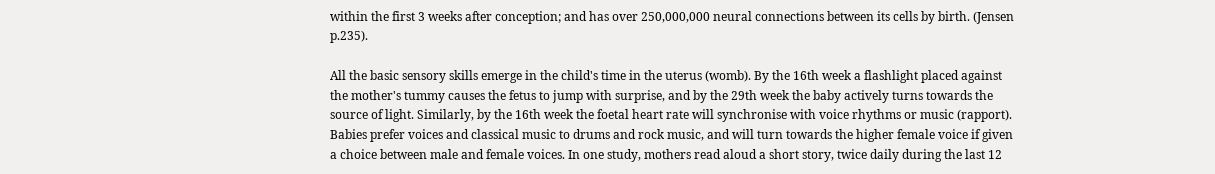within the first 3 weeks after conception; and has over 250,000,000 neural connections between its cells by birth. (Jensen p.235).

All the basic sensory skills emerge in the child's time in the uterus (womb). By the 16th week a flashlight placed against the mother's tummy causes the fetus to jump with surprise, and by the 29th week the baby actively turns towards the source of light. Similarly, by the 16th week the foetal heart rate will synchronise with voice rhythms or music (rapport). Babies prefer voices and classical music to drums and rock music, and will turn towards the higher female voice if given a choice between male and female voices. In one study, mothers read aloud a short story, twice daily during the last 12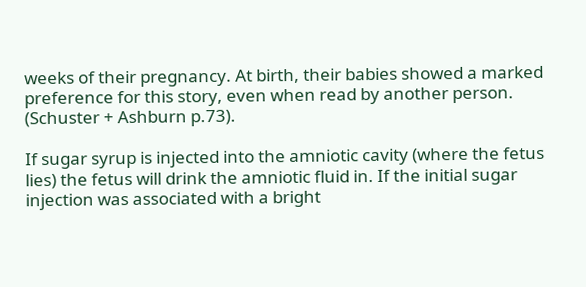weeks of their pregnancy. At birth, their babies showed a marked preference for this story, even when read by another person. (Schuster + Ashburn p.73).

If sugar syrup is injected into the amniotic cavity (where the fetus lies) the fetus will drink the amniotic fluid in. If the initial sugar injection was associated with a bright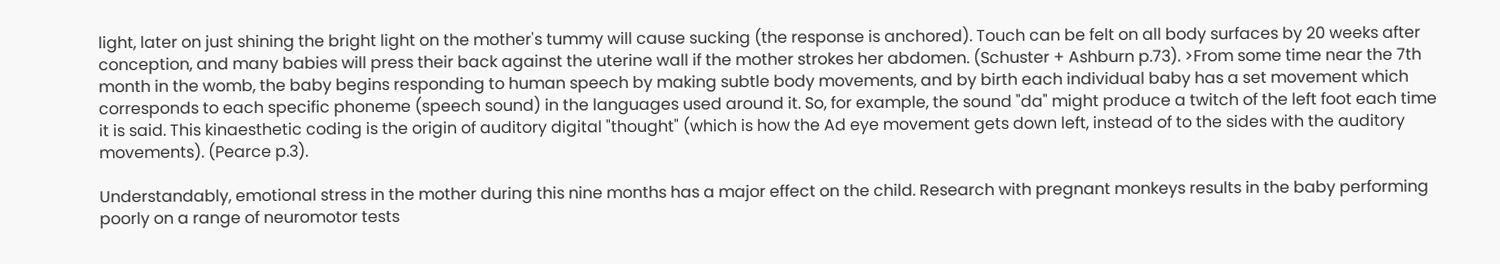light, later on just shining the bright light on the mother's tummy will cause sucking (the response is anchored). Touch can be felt on all body surfaces by 20 weeks after conception, and many babies will press their back against the uterine wall if the mother strokes her abdomen. (Schuster + Ashburn p.73). >From some time near the 7th month in the womb, the baby begins responding to human speech by making subtle body movements, and by birth each individual baby has a set movement which corresponds to each specific phoneme (speech sound) in the languages used around it. So, for example, the sound "da" might produce a twitch of the left foot each time it is said. This kinaesthetic coding is the origin of auditory digital "thought" (which is how the Ad eye movement gets down left, instead of to the sides with the auditory movements). (Pearce p.3).

Understandably, emotional stress in the mother during this nine months has a major effect on the child. Research with pregnant monkeys results in the baby performing poorly on a range of neuromotor tests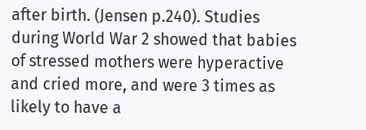after birth. (Jensen p.240). Studies during World War 2 showed that babies of stressed mothers were hyperactive and cried more, and were 3 times as likely to have a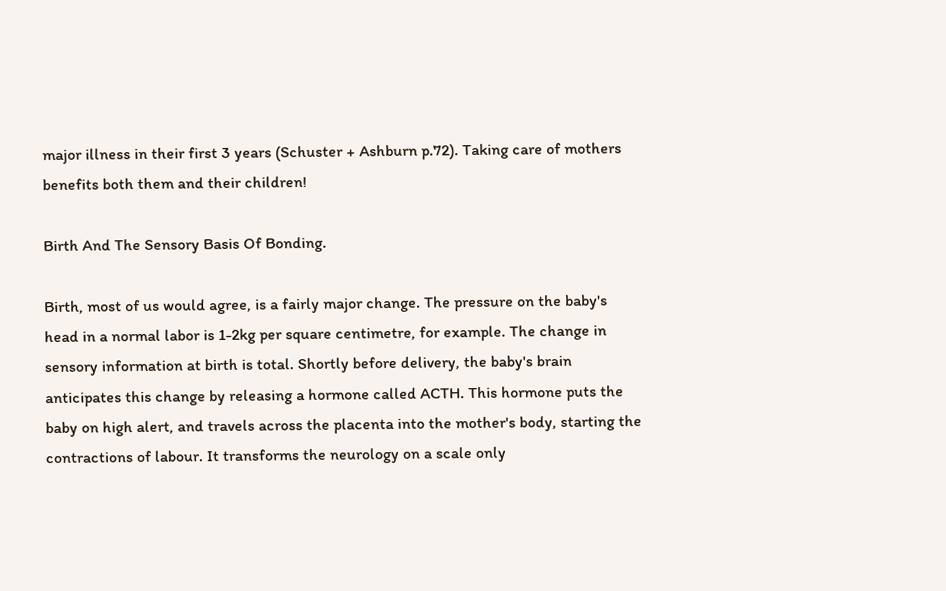major illness in their first 3 years (Schuster + Ashburn p.72). Taking care of mothers benefits both them and their children!

Birth And The Sensory Basis Of Bonding.

Birth, most of us would agree, is a fairly major change. The pressure on the baby's head in a normal labor is 1-2kg per square centimetre, for example. The change in sensory information at birth is total. Shortly before delivery, the baby's brain anticipates this change by releasing a hormone called ACTH. This hormone puts the baby on high alert, and travels across the placenta into the mother's body, starting the contractions of labour. It transforms the neurology on a scale only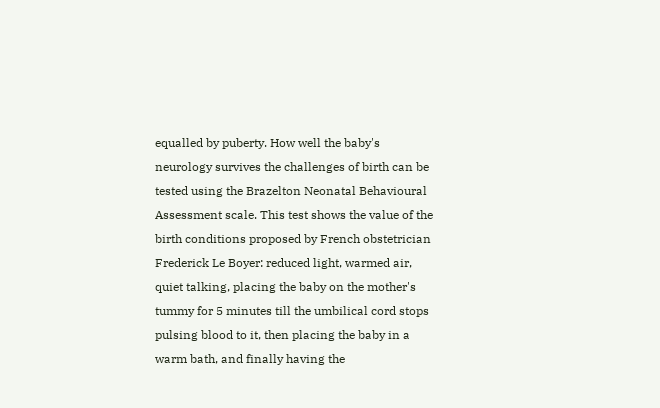equalled by puberty. How well the baby's neurology survives the challenges of birth can be tested using the Brazelton Neonatal Behavioural Assessment scale. This test shows the value of the birth conditions proposed by French obstetrician Frederick Le Boyer: reduced light, warmed air, quiet talking, placing the baby on the mother's tummy for 5 minutes till the umbilical cord stops pulsing blood to it, then placing the baby in a warm bath, and finally having the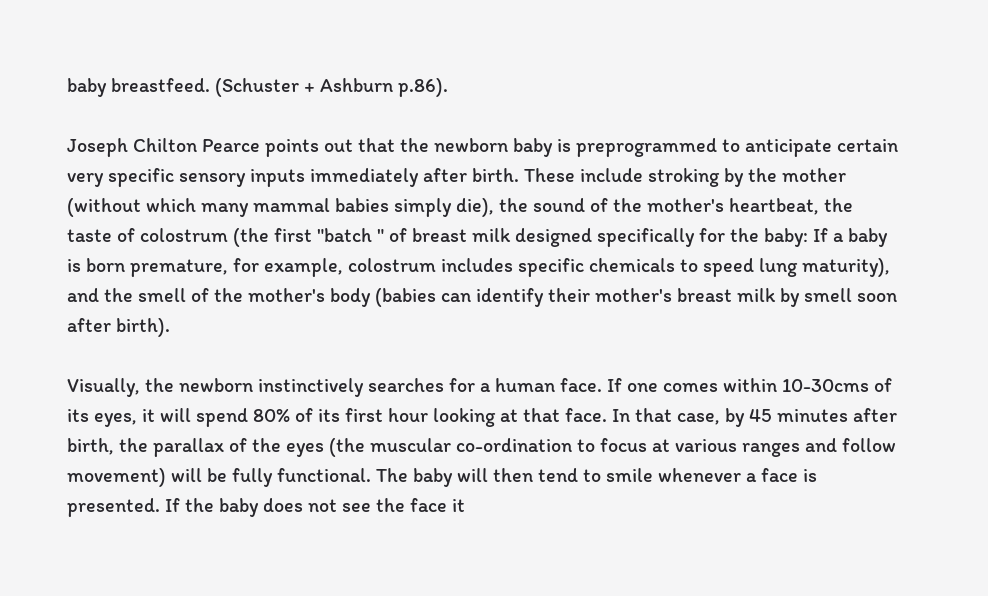baby breastfeed. (Schuster + Ashburn p.86).

Joseph Chilton Pearce points out that the newborn baby is preprogrammed to anticipate certain very specific sensory inputs immediately after birth. These include stroking by the mother (without which many mammal babies simply die), the sound of the mother's heartbeat, the taste of colostrum (the first "batch " of breast milk designed specifically for the baby: If a baby is born premature, for example, colostrum includes specific chemicals to speed lung maturity), and the smell of the mother's body (babies can identify their mother's breast milk by smell soon after birth).

Visually, the newborn instinctively searches for a human face. If one comes within 10-30cms of its eyes, it will spend 80% of its first hour looking at that face. In that case, by 45 minutes after birth, the parallax of the eyes (the muscular co-ordination to focus at various ranges and follow movement) will be fully functional. The baby will then tend to smile whenever a face is presented. If the baby does not see the face it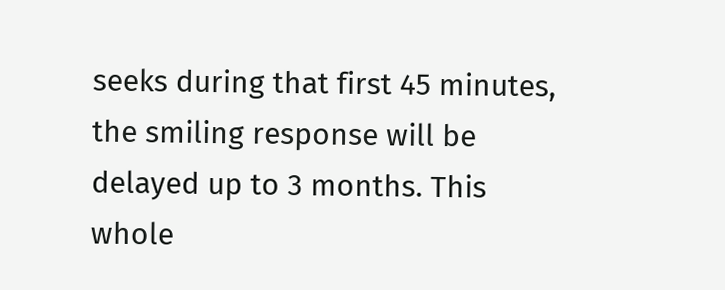seeks during that first 45 minutes, the smiling response will be delayed up to 3 months. This whole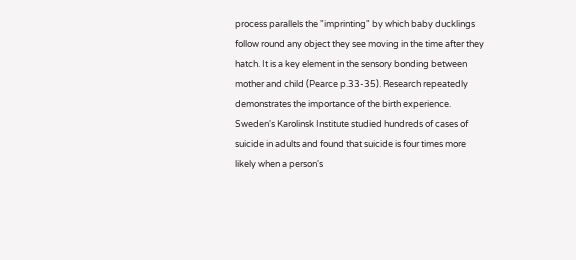process parallels the "imprinting" by which baby ducklings follow round any object they see moving in the time after they hatch. It is a key element in the sensory bonding between mother and child (Pearce p.33-35). Research repeatedly demonstrates the importance of the birth experience. Sweden's Karolinsk Institute studied hundreds of cases of suicide in adults and found that suicide is four times more likely when a person's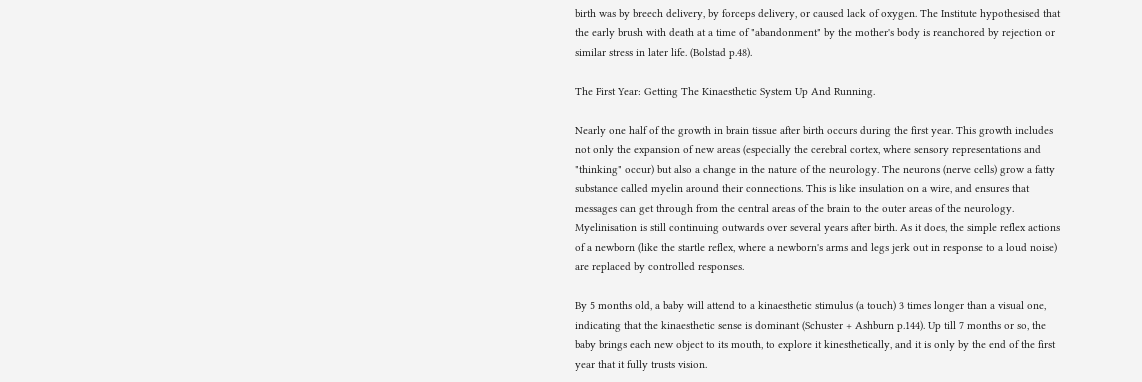birth was by breech delivery, by forceps delivery, or caused lack of oxygen. The Institute hypothesised that the early brush with death at a time of "abandonment" by the mother's body is reanchored by rejection or similar stress in later life. (Bolstad p.48).

The First Year: Getting The Kinaesthetic System Up And Running.

Nearly one half of the growth in brain tissue after birth occurs during the first year. This growth includes not only the expansion of new areas (especially the cerebral cortex, where sensory representations and "thinking" occur) but also a change in the nature of the neurology. The neurons (nerve cells) grow a fatty substance called myelin around their connections. This is like insulation on a wire, and ensures that messages can get through from the central areas of the brain to the outer areas of the neurology. Myelinisation is still continuing outwards over several years after birth. As it does, the simple reflex actions of a newborn (like the startle reflex, where a newborn's arms and legs jerk out in response to a loud noise) are replaced by controlled responses.

By 5 months old, a baby will attend to a kinaesthetic stimulus (a touch) 3 times longer than a visual one, indicating that the kinaesthetic sense is dominant (Schuster + Ashburn p.144). Up till 7 months or so, the baby brings each new object to its mouth, to explore it kinesthetically, and it is only by the end of the first year that it fully trusts vision.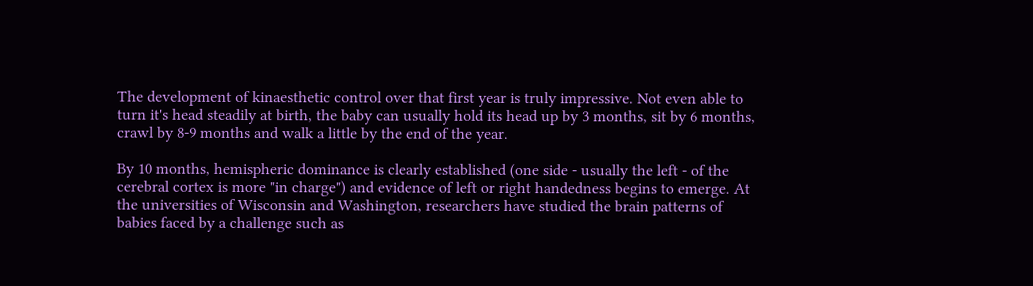The development of kinaesthetic control over that first year is truly impressive. Not even able to turn it's head steadily at birth, the baby can usually hold its head up by 3 months, sit by 6 months, crawl by 8-9 months and walk a little by the end of the year.

By 10 months, hemispheric dominance is clearly established (one side - usually the left - of the cerebral cortex is more "in charge") and evidence of left or right handedness begins to emerge. At the universities of Wisconsin and Washington, researchers have studied the brain patterns of babies faced by a challenge such as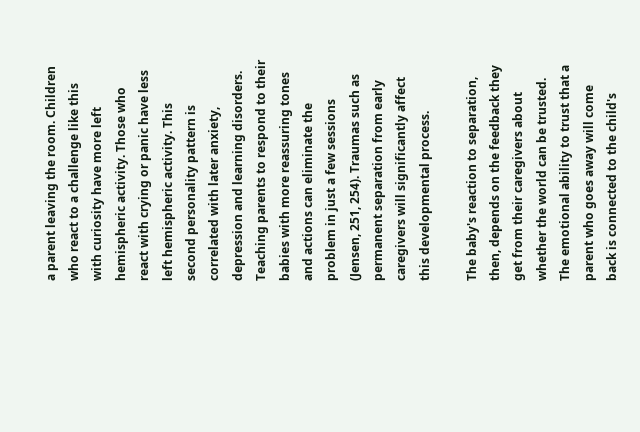a parent leaving the room. Children who react to a challenge like this with curiosity have more left hemispheric activity. Those who react with crying or panic have less left hemispheric activity. This second personality pattern is correlated with later anxiety, depression and learning disorders. Teaching parents to respond to their babies with more reassuring tones and actions can eliminate the problem in just a few sessions (Jensen, 251, 254). Traumas such as permanent separation from early caregivers will significantly affect this developmental process.

The baby's reaction to separation, then, depends on the feedback they get from their caregivers about whether the world can be trusted. The emotional ability to trust that a parent who goes away will come back is connected to the child's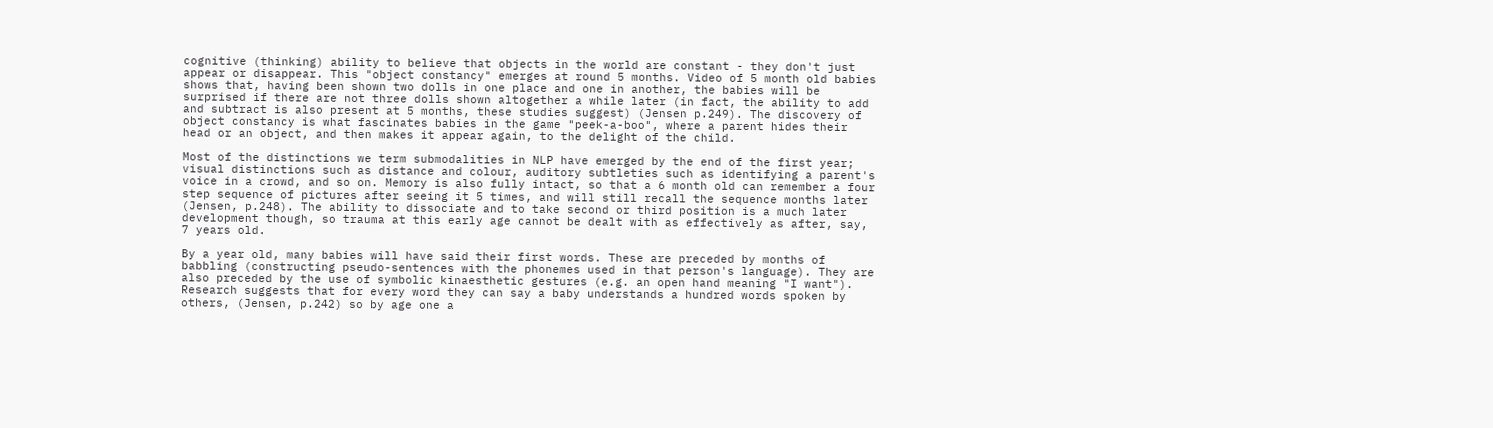cognitive (thinking) ability to believe that objects in the world are constant - they don't just appear or disappear. This "object constancy" emerges at round 5 months. Video of 5 month old babies shows that, having been shown two dolls in one place and one in another, the babies will be surprised if there are not three dolls shown altogether a while later (in fact, the ability to add and subtract is also present at 5 months, these studies suggest) (Jensen p.249). The discovery of object constancy is what fascinates babies in the game "peek-a-boo", where a parent hides their head or an object, and then makes it appear again, to the delight of the child.

Most of the distinctions we term submodalities in NLP have emerged by the end of the first year; visual distinctions such as distance and colour, auditory subtleties such as identifying a parent's voice in a crowd, and so on. Memory is also fully intact, so that a 6 month old can remember a four step sequence of pictures after seeing it 5 times, and will still recall the sequence months later (Jensen, p.248). The ability to dissociate and to take second or third position is a much later development though, so trauma at this early age cannot be dealt with as effectively as after, say, 7 years old.

By a year old, many babies will have said their first words. These are preceded by months of babbling (constructing pseudo-sentences with the phonemes used in that person's language). They are also preceded by the use of symbolic kinaesthetic gestures (e.g. an open hand meaning "I want"). Research suggests that for every word they can say a baby understands a hundred words spoken by others, (Jensen, p.242) so by age one a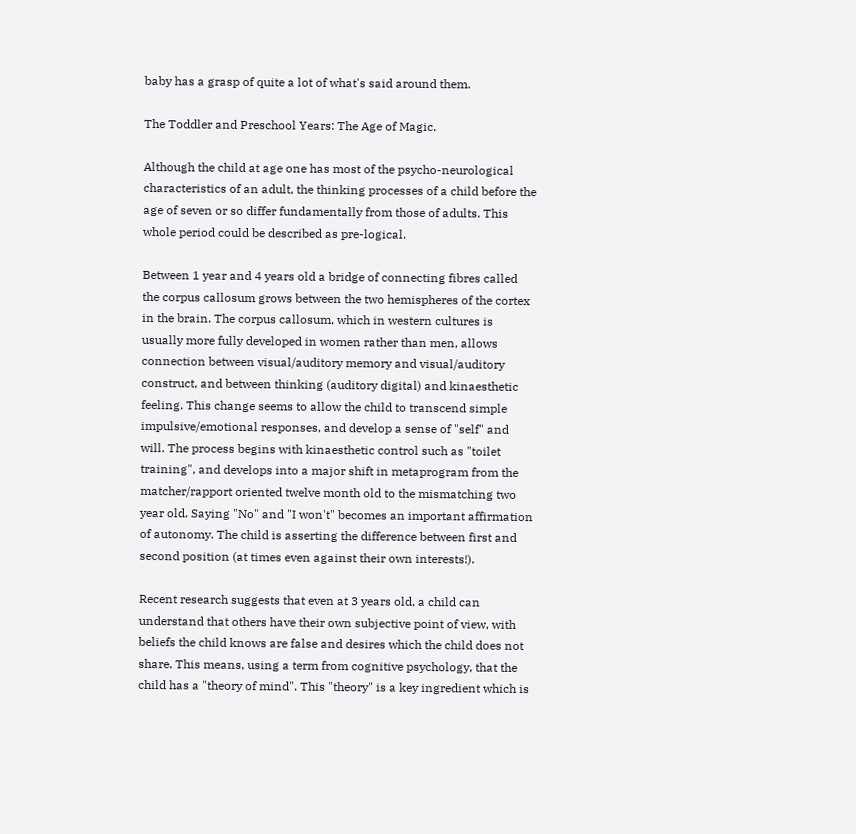baby has a grasp of quite a lot of what's said around them.

The Toddler and Preschool Years: The Age of Magic.

Although the child at age one has most of the psycho-neurological characteristics of an adult, the thinking processes of a child before the age of seven or so differ fundamentally from those of adults. This whole period could be described as pre-logical.

Between 1 year and 4 years old a bridge of connecting fibres called the corpus callosum grows between the two hemispheres of the cortex in the brain. The corpus callosum, which in western cultures is usually more fully developed in women rather than men, allows connection between visual/auditory memory and visual/auditory construct, and between thinking (auditory digital) and kinaesthetic feeling. This change seems to allow the child to transcend simple impulsive/emotional responses, and develop a sense of "self" and will. The process begins with kinaesthetic control such as "toilet training", and develops into a major shift in metaprogram from the matcher/rapport oriented twelve month old to the mismatching two year old. Saying "No" and "I won't" becomes an important affirmation of autonomy. The child is asserting the difference between first and second position (at times even against their own interests!).

Recent research suggests that even at 3 years old, a child can understand that others have their own subjective point of view, with beliefs the child knows are false and desires which the child does not share. This means, using a term from cognitive psychology, that the child has a "theory of mind". This "theory" is a key ingredient which is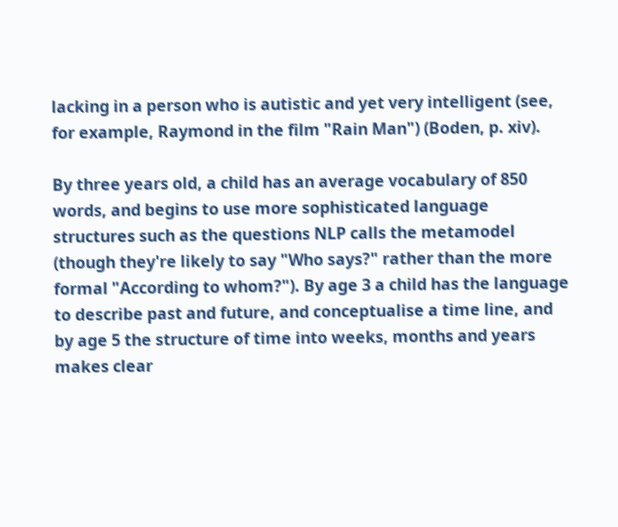lacking in a person who is autistic and yet very intelligent (see, for example, Raymond in the film "Rain Man") (Boden, p. xiv).

By three years old, a child has an average vocabulary of 850 words, and begins to use more sophisticated language structures such as the questions NLP calls the metamodel (though they're likely to say "Who says?" rather than the more formal "According to whom?"). By age 3 a child has the language to describe past and future, and conceptualise a time line, and by age 5 the structure of time into weeks, months and years makes clear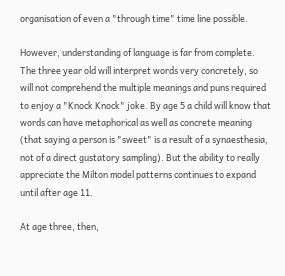organisation of even a "through time" time line possible.

However, understanding of language is far from complete. The three year old will interpret words very concretely, so will not comprehend the multiple meanings and puns required to enjoy a "Knock Knock" joke. By age 5 a child will know that words can have metaphorical as well as concrete meaning (that saying a person is "sweet" is a result of a synaesthesia, not of a direct gustatory sampling). But the ability to really appreciate the Milton model patterns continues to expand until after age 11.

At age three, then,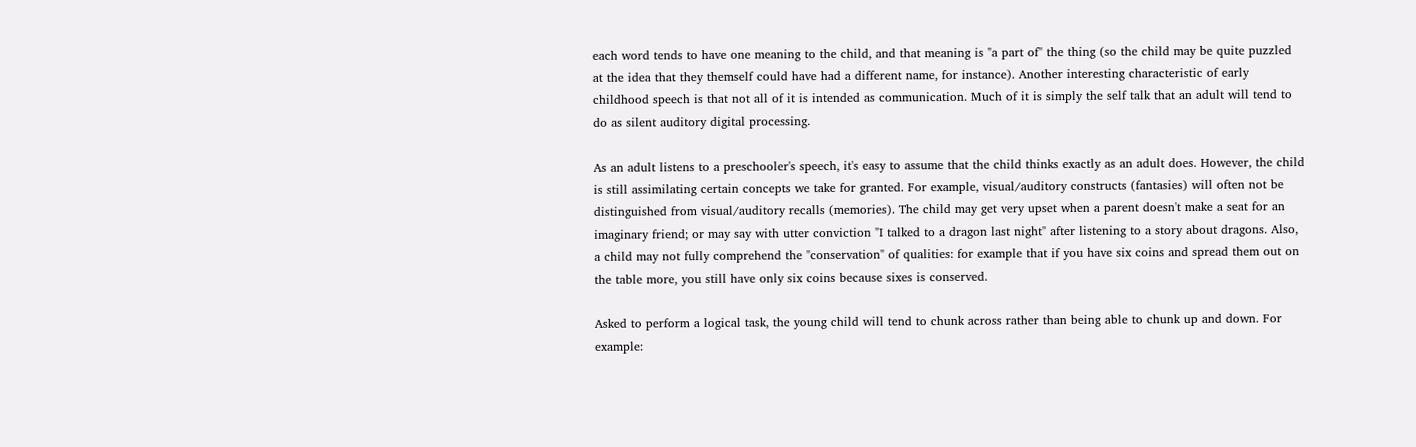each word tends to have one meaning to the child, and that meaning is "a part of" the thing (so the child may be quite puzzled at the idea that they themself could have had a different name, for instance). Another interesting characteristic of early childhood speech is that not all of it is intended as communication. Much of it is simply the self talk that an adult will tend to do as silent auditory digital processing.

As an adult listens to a preschooler's speech, it's easy to assume that the child thinks exactly as an adult does. However, the child is still assimilating certain concepts we take for granted. For example, visual/auditory constructs (fantasies) will often not be distinguished from visual/auditory recalls (memories). The child may get very upset when a parent doesn't make a seat for an imaginary friend; or may say with utter conviction "I talked to a dragon last night" after listening to a story about dragons. Also, a child may not fully comprehend the "conservation" of qualities: for example that if you have six coins and spread them out on the table more, you still have only six coins because sixes is conserved.

Asked to perform a logical task, the young child will tend to chunk across rather than being able to chunk up and down. For example: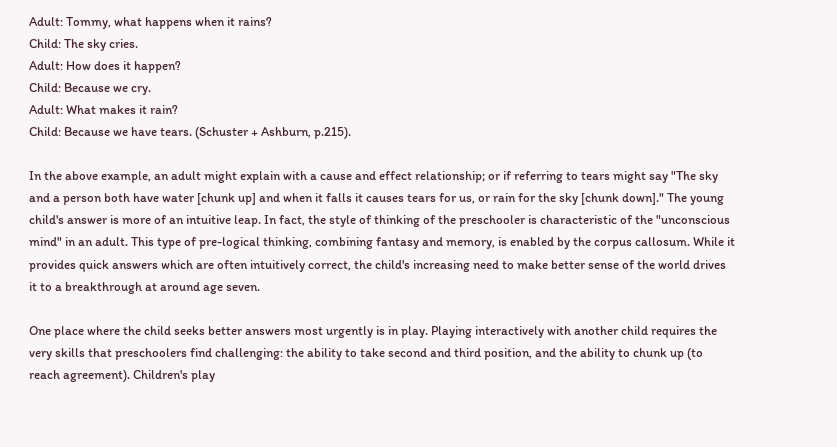Adult: Tommy, what happens when it rains?
Child: The sky cries.
Adult: How does it happen?
Child: Because we cry.
Adult: What makes it rain?
Child: Because we have tears. (Schuster + Ashburn, p.215).

In the above example, an adult might explain with a cause and effect relationship; or if referring to tears might say "The sky and a person both have water [chunk up] and when it falls it causes tears for us, or rain for the sky [chunk down]." The young child's answer is more of an intuitive leap. In fact, the style of thinking of the preschooler is characteristic of the "unconscious mind" in an adult. This type of pre-logical thinking, combining fantasy and memory, is enabled by the corpus callosum. While it provides quick answers which are often intuitively correct, the child's increasing need to make better sense of the world drives it to a breakthrough at around age seven.

One place where the child seeks better answers most urgently is in play. Playing interactively with another child requires the very skills that preschoolers find challenging: the ability to take second and third position, and the ability to chunk up (to reach agreement). Children's play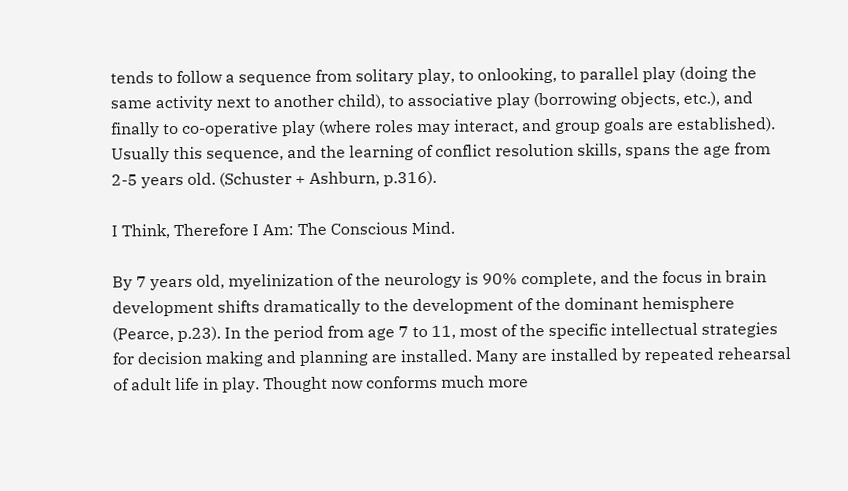tends to follow a sequence from solitary play, to onlooking, to parallel play (doing the same activity next to another child), to associative play (borrowing objects, etc.), and finally to co-operative play (where roles may interact, and group goals are established). Usually this sequence, and the learning of conflict resolution skills, spans the age from 2-5 years old. (Schuster + Ashburn, p.316).

I Think, Therefore I Am: The Conscious Mind.

By 7 years old, myelinization of the neurology is 90% complete, and the focus in brain development shifts dramatically to the development of the dominant hemisphere (Pearce, p.23). In the period from age 7 to 11, most of the specific intellectual strategies for decision making and planning are installed. Many are installed by repeated rehearsal of adult life in play. Thought now conforms much more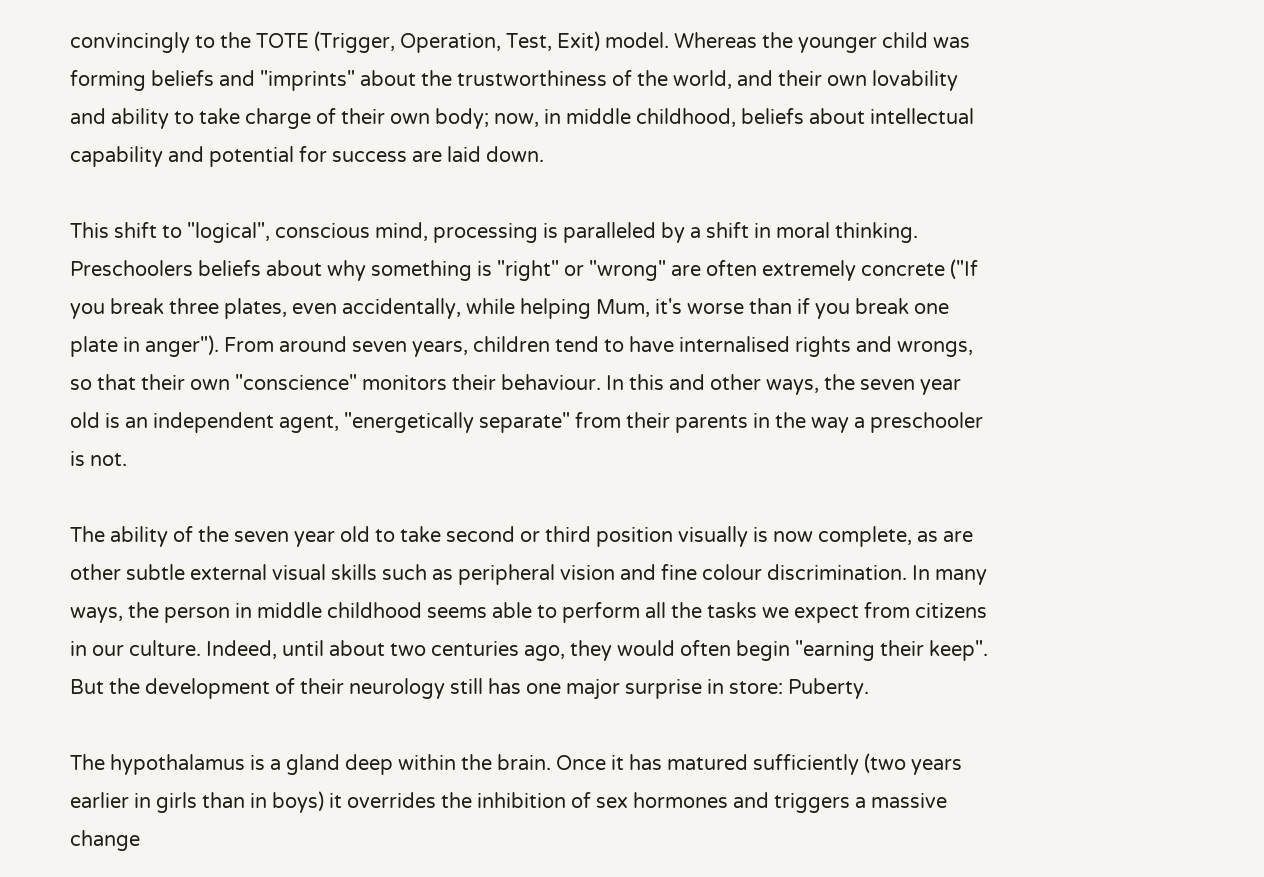convincingly to the TOTE (Trigger, Operation, Test, Exit) model. Whereas the younger child was forming beliefs and "imprints" about the trustworthiness of the world, and their own lovability and ability to take charge of their own body; now, in middle childhood, beliefs about intellectual capability and potential for success are laid down.

This shift to "logical", conscious mind, processing is paralleled by a shift in moral thinking. Preschoolers beliefs about why something is "right" or "wrong" are often extremely concrete ("If you break three plates, even accidentally, while helping Mum, it's worse than if you break one plate in anger"). From around seven years, children tend to have internalised rights and wrongs, so that their own "conscience" monitors their behaviour. In this and other ways, the seven year old is an independent agent, "energetically separate" from their parents in the way a preschooler is not.

The ability of the seven year old to take second or third position visually is now complete, as are other subtle external visual skills such as peripheral vision and fine colour discrimination. In many ways, the person in middle childhood seems able to perform all the tasks we expect from citizens in our culture. Indeed, until about two centuries ago, they would often begin "earning their keep". But the development of their neurology still has one major surprise in store: Puberty.

The hypothalamus is a gland deep within the brain. Once it has matured sufficiently (two years earlier in girls than in boys) it overrides the inhibition of sex hormones and triggers a massive change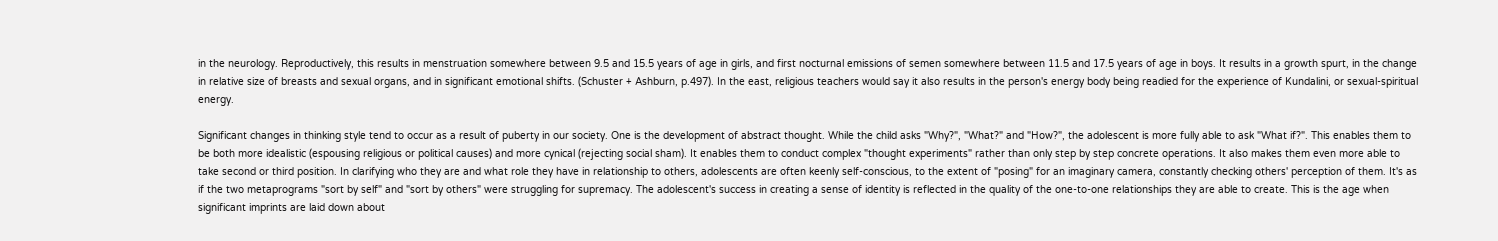in the neurology. Reproductively, this results in menstruation somewhere between 9.5 and 15.5 years of age in girls, and first nocturnal emissions of semen somewhere between 11.5 and 17.5 years of age in boys. It results in a growth spurt, in the change in relative size of breasts and sexual organs, and in significant emotional shifts. (Schuster + Ashburn, p.497). In the east, religious teachers would say it also results in the person's energy body being readied for the experience of Kundalini, or sexual-spiritual energy.

Significant changes in thinking style tend to occur as a result of puberty in our society. One is the development of abstract thought. While the child asks "Why?", "What?" and "How?", the adolescent is more fully able to ask "What if?". This enables them to be both more idealistic (espousing religious or political causes) and more cynical (rejecting social sham). It enables them to conduct complex "thought experiments" rather than only step by step concrete operations. It also makes them even more able to take second or third position. In clarifying who they are and what role they have in relationship to others, adolescents are often keenly self-conscious, to the extent of "posing" for an imaginary camera, constantly checking others' perception of them. It's as if the two metaprograms "sort by self" and "sort by others" were struggling for supremacy. The adolescent's success in creating a sense of identity is reflected in the quality of the one-to-one relationships they are able to create. This is the age when significant imprints are laid down about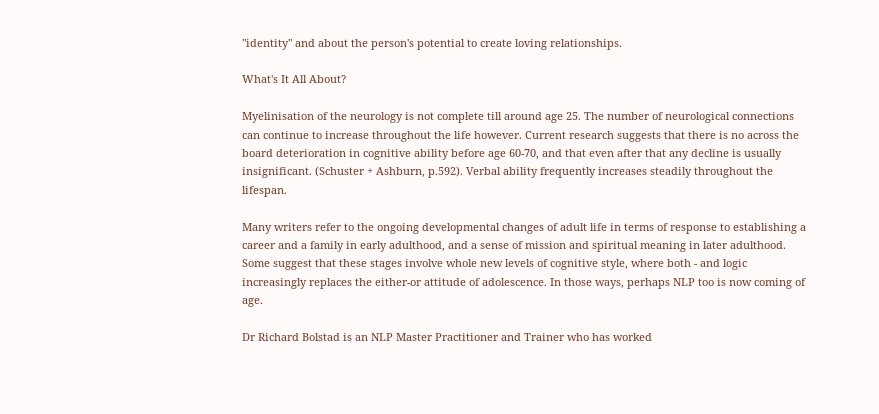"identity" and about the person's potential to create loving relationships.

What's It All About?

Myelinisation of the neurology is not complete till around age 25. The number of neurological connections can continue to increase throughout the life however. Current research suggests that there is no across the board deterioration in cognitive ability before age 60-70, and that even after that any decline is usually insignificant. (Schuster + Ashburn, p.592). Verbal ability frequently increases steadily throughout the lifespan.

Many writers refer to the ongoing developmental changes of adult life in terms of response to establishing a career and a family in early adulthood, and a sense of mission and spiritual meaning in later adulthood. Some suggest that these stages involve whole new levels of cognitive style, where both - and logic increasingly replaces the either-or attitude of adolescence. In those ways, perhaps NLP too is now coming of age.

Dr Richard Bolstad is an NLP Master Practitioner and Trainer who has worked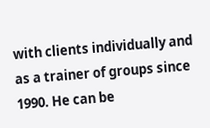with clients individually and as a trainer of groups since 1990. He can be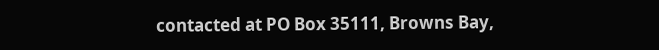contacted at PO Box 35111, Browns Bay,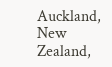Auckland, New Zealand,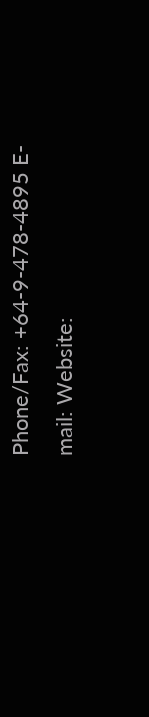Phone/Fax: +64-9-478-4895 E-mail: Website: